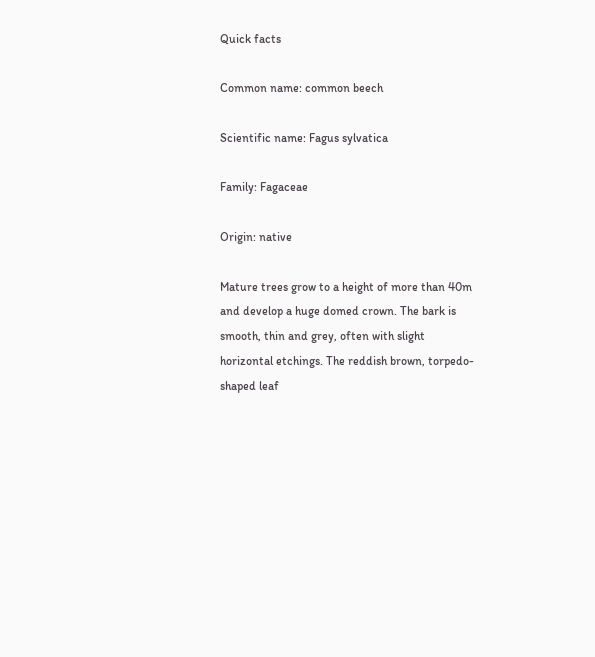Quick facts

Common name: common beech

Scientific name: Fagus sylvatica

Family: Fagaceae

Origin: native

Mature trees grow to a height of more than 40m and develop a huge domed crown. The bark is smooth, thin and grey, often with slight horizontal etchings. The reddish brown, torpedo-shaped leaf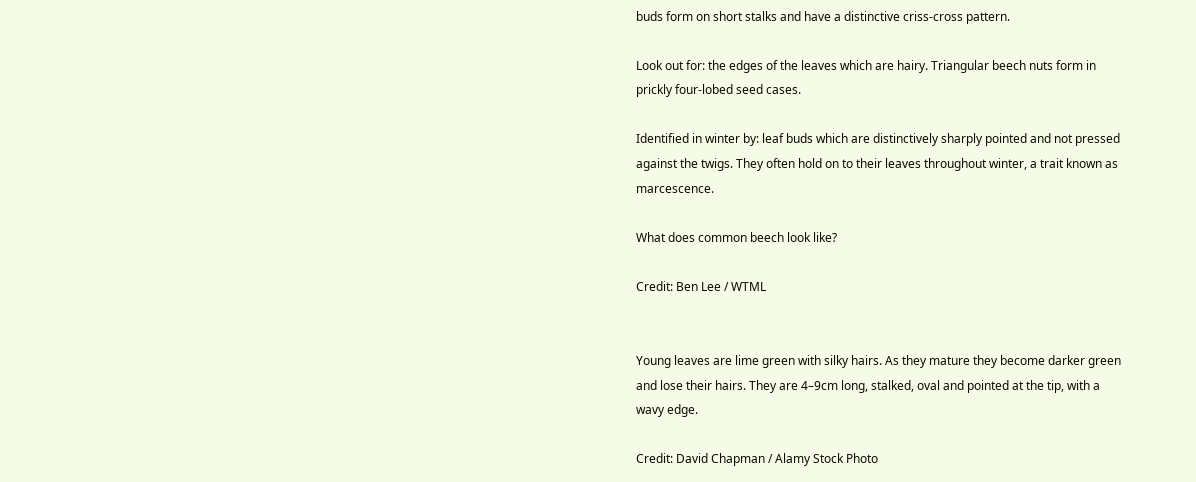buds form on short stalks and have a distinctive criss-cross pattern.

Look out for: the edges of the leaves which are hairy. Triangular beech nuts form in prickly four-lobed seed cases.

Identified in winter by: leaf buds which are distinctively sharply pointed and not pressed against the twigs. They often hold on to their leaves throughout winter, a trait known as marcescence.

What does common beech look like?

Credit: Ben Lee / WTML


Young leaves are lime green with silky hairs. As they mature they become darker green and lose their hairs. They are 4–9cm long, stalked, oval and pointed at the tip, with a wavy edge.

Credit: David Chapman / Alamy Stock Photo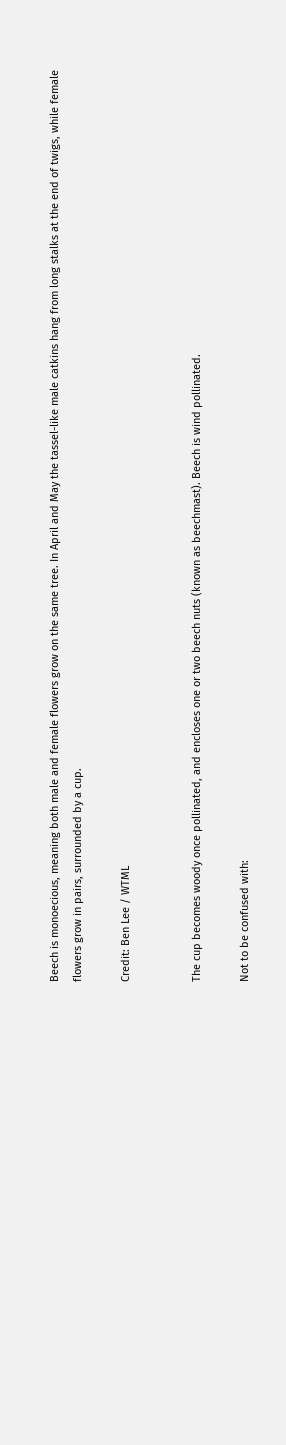Beech is monoecious, meaning both male and female flowers grow on the same tree. In April and May the tassel-like male catkins hang from long stalks at the end of twigs, while female flowers grow in pairs, surrounded by a cup.

Credit: Ben Lee / WTML


The cup becomes woody once pollinated, and encloses one or two beech nuts (known as beechmast). Beech is wind pollinated.

Not to be confused with: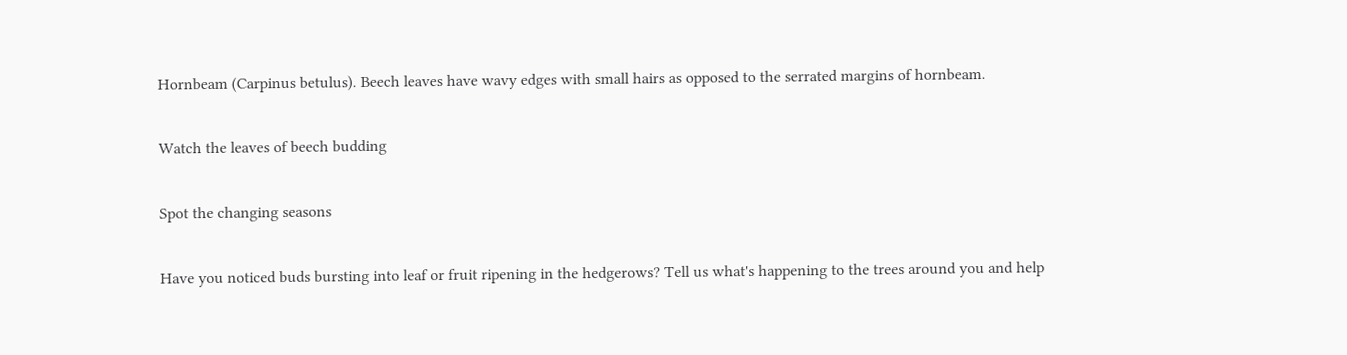Hornbeam (Carpinus betulus). Beech leaves have wavy edges with small hairs as opposed to the serrated margins of hornbeam.

Watch the leaves of beech budding

Spot the changing seasons

Have you noticed buds bursting into leaf or fruit ripening in the hedgerows? Tell us what's happening to the trees around you and help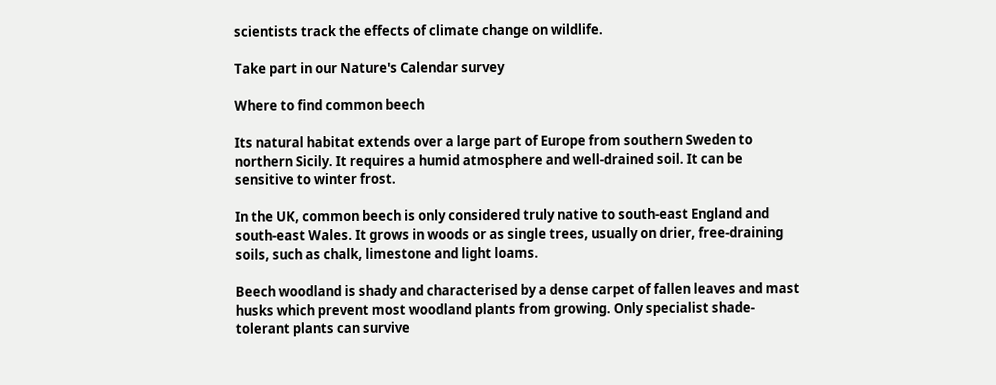scientists track the effects of climate change on wildlife.

Take part in our Nature's Calendar survey

Where to find common beech

Its natural habitat extends over a large part of Europe from southern Sweden to northern Sicily. It requires a humid atmosphere and well-drained soil. It can be sensitive to winter frost.

In the UK, common beech is only considered truly native to south-east England and south-east Wales. It grows in woods or as single trees, usually on drier, free-draining soils, such as chalk, limestone and light loams.

Beech woodland is shady and characterised by a dense carpet of fallen leaves and mast husks which prevent most woodland plants from growing. Only specialist shade-tolerant plants can survive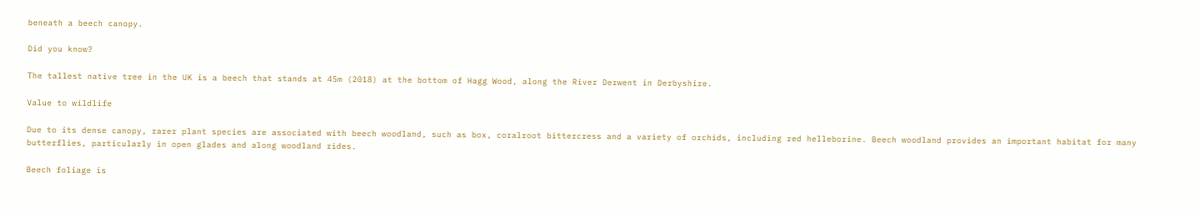beneath a beech canopy.

Did you know?

The tallest native tree in the UK is a beech that stands at 45m (2018) at the bottom of Hagg Wood, along the River Derwent in Derbyshire.

Value to wildlife

Due to its dense canopy, rarer plant species are associated with beech woodland, such as box, coralroot bittercress and a variety of orchids, including red helleborine. Beech woodland provides an important habitat for many butterflies, particularly in open glades and along woodland rides.

Beech foliage is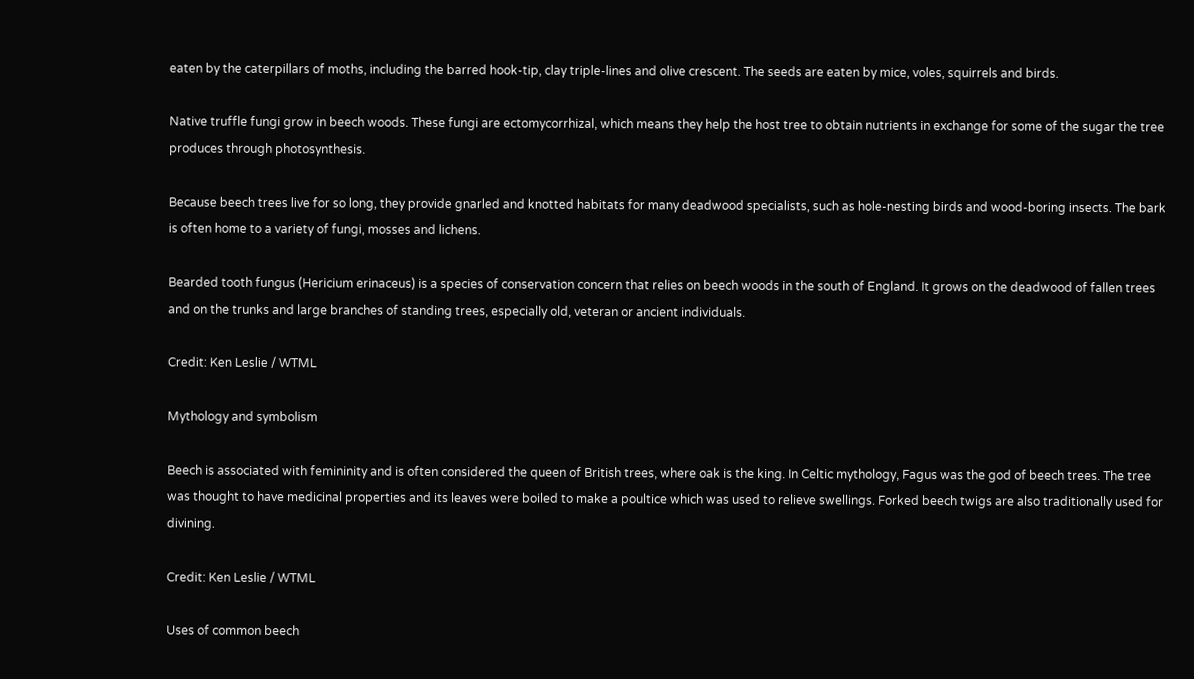eaten by the caterpillars of moths, including the barred hook-tip, clay triple-lines and olive crescent. The seeds are eaten by mice, voles, squirrels and birds.

Native truffle fungi grow in beech woods. These fungi are ectomycorrhizal, which means they help the host tree to obtain nutrients in exchange for some of the sugar the tree produces through photosynthesis.

Because beech trees live for so long, they provide gnarled and knotted habitats for many deadwood specialists, such as hole-nesting birds and wood-boring insects. The bark is often home to a variety of fungi, mosses and lichens.

Bearded tooth fungus (Hericium erinaceus) is a species of conservation concern that relies on beech woods in the south of England. It grows on the deadwood of fallen trees and on the trunks and large branches of standing trees, especially old, veteran or ancient individuals.

Credit: Ken Leslie / WTML

Mythology and symbolism

Beech is associated with femininity and is often considered the queen of British trees, where oak is the king. In Celtic mythology, Fagus was the god of beech trees. The tree was thought to have medicinal properties and its leaves were boiled to make a poultice which was used to relieve swellings. Forked beech twigs are also traditionally used for divining.

Credit: Ken Leslie / WTML

Uses of common beech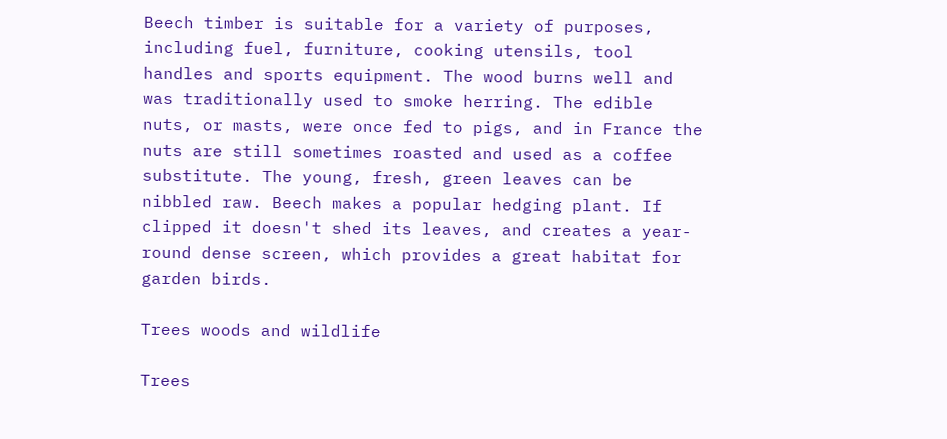Beech timber is suitable for a variety of purposes, including fuel, furniture, cooking utensils, tool handles and sports equipment. The wood burns well and was traditionally used to smoke herring. The edible nuts, or masts, were once fed to pigs, and in France the nuts are still sometimes roasted and used as a coffee substitute. The young, fresh, green leaves can be nibbled raw. Beech makes a popular hedging plant. If clipped it doesn't shed its leaves, and creates a year-round dense screen, which provides a great habitat for garden birds.

Trees woods and wildlife

Trees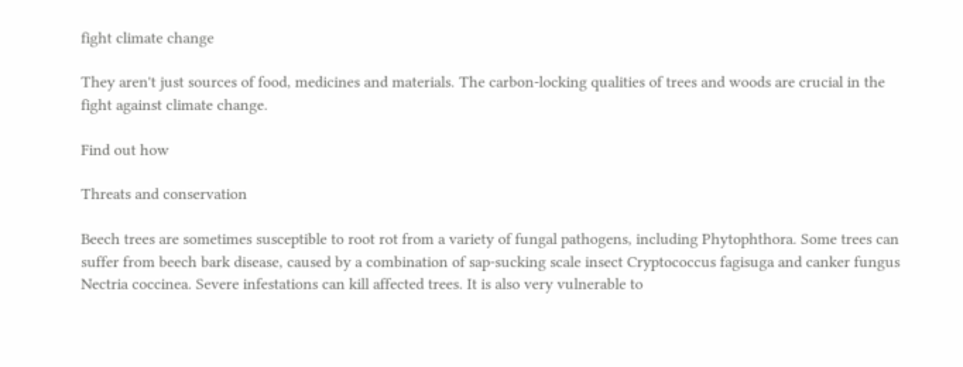fight climate change

They aren't just sources of food, medicines and materials. The carbon-locking qualities of trees and woods are crucial in the fight against climate change.

Find out how

Threats and conservation

Beech trees are sometimes susceptible to root rot from a variety of fungal pathogens, including Phytophthora. Some trees can suffer from beech bark disease, caused by a combination of sap-sucking scale insect Cryptococcus fagisuga and canker fungus Nectria coccinea. Severe infestations can kill affected trees. It is also very vulnerable to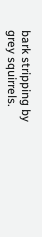bark stripping by grey squirrels.